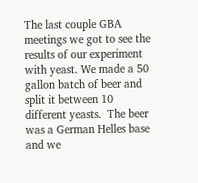The last couple GBA meetings we got to see the results of our experiment with yeast. We made a 50 gallon batch of beer and split it between 10 different yeasts.  The beer was a German Helles base and we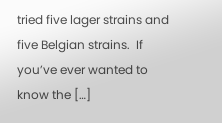tried five lager strains and five Belgian strains.  If you’ve ever wanted to know the […]